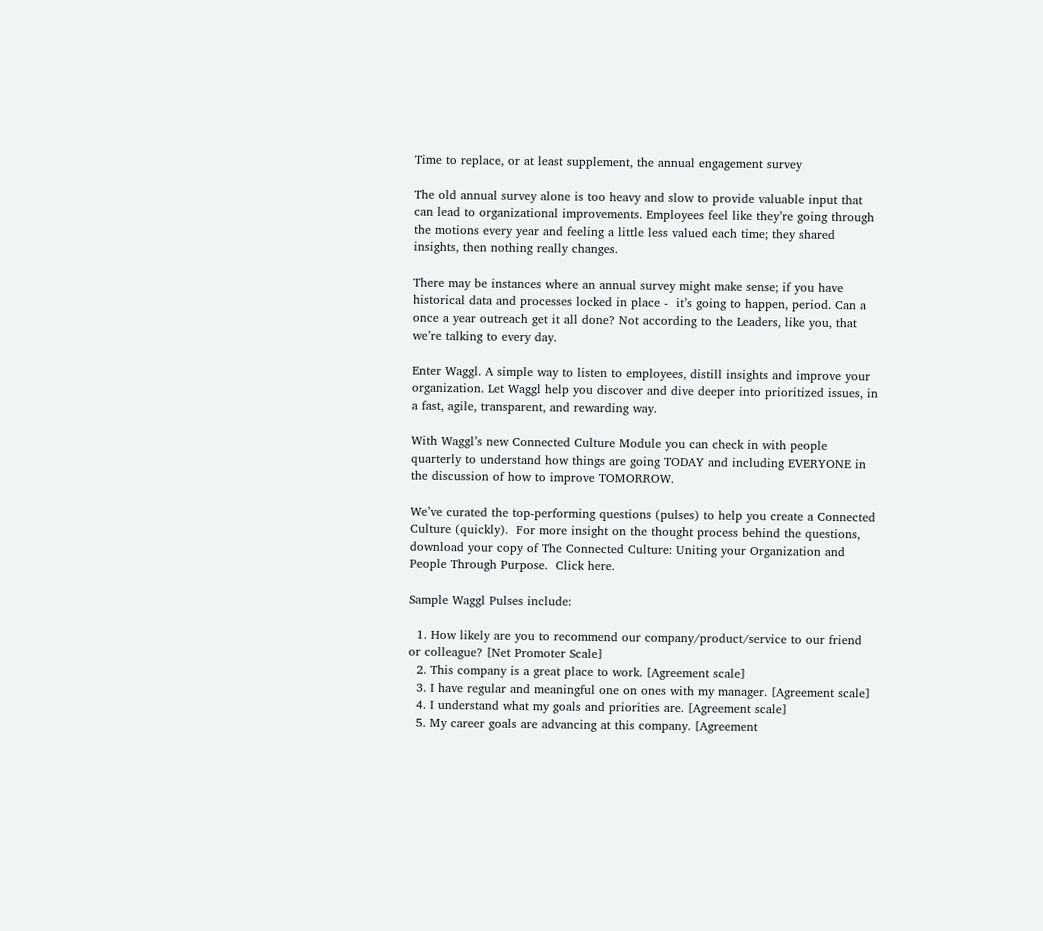Time to replace, or at least supplement, the annual engagement survey

The old annual survey alone is too heavy and slow to provide valuable input that can lead to organizational improvements. Employees feel like they’re going through the motions every year and feeling a little less valued each time; they shared insights, then nothing really changes.

There may be instances where an annual survey might make sense; if you have historical data and processes locked in place -  it’s going to happen, period. Can a once a year outreach get it all done? Not according to the Leaders, like you, that we’re talking to every day.

Enter Waggl. A simple way to listen to employees, distill insights and improve your organization. Let Waggl help you discover and dive deeper into prioritized issues, in a fast, agile, transparent, and rewarding way.

With Waggl’s new Connected Culture Module you can check in with people quarterly to understand how things are going TODAY and including EVERYONE in the discussion of how to improve TOMORROW.

We’ve curated the top-performing questions (pulses) to help you create a Connected Culture (quickly).  For more insight on the thought process behind the questions, download your copy of The Connected Culture: Uniting your Organization and People Through Purpose.  Click here.

Sample Waggl Pulses include:

  1. How likely are you to recommend our company/product/service to our friend or colleague? [Net Promoter Scale]
  2. This company is a great place to work. [Agreement scale]
  3. I have regular and meaningful one on ones with my manager. [Agreement scale]
  4. I understand what my goals and priorities are. [Agreement scale]
  5. My career goals are advancing at this company. [Agreement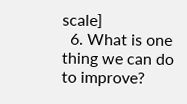scale]
  6. What is one thing we can do to improve?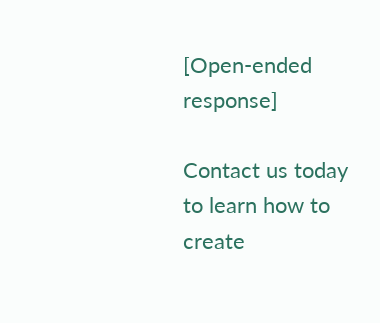[Open-ended response]

Contact us today to learn how to create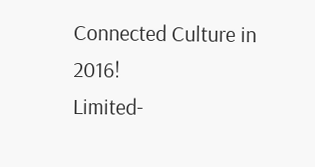Connected Culture in 2016!
Limited-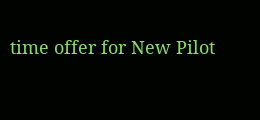time offer for New Pilot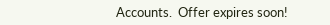Accounts.  Offer expires soon!